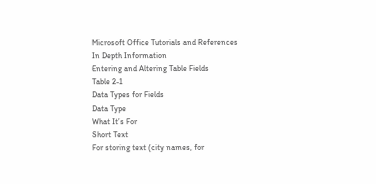Microsoft Office Tutorials and References
In Depth Information
Entering and Altering Table Fields
Table 2-1
Data Types for Fields
Data Type
What It’s For
Short Text
For storing text (city names, for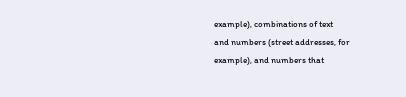example), combinations of text
and numbers (street addresses, for example), and numbers that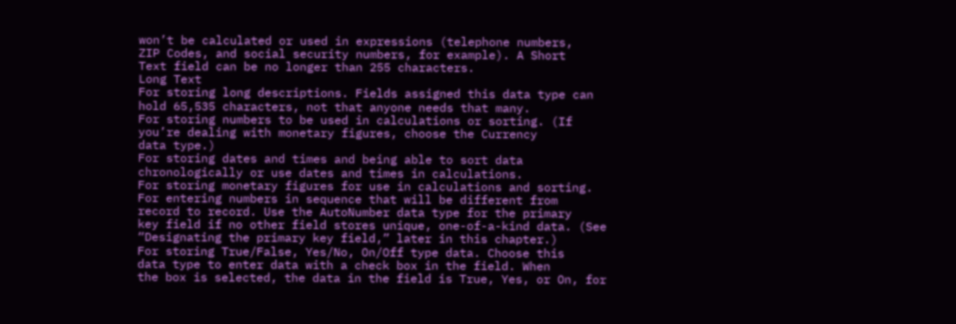won’t be calculated or used in expressions (telephone numbers,
ZIP Codes, and social security numbers, for example). A Short
Text field can be no longer than 255 characters.
Long Text
For storing long descriptions. Fields assigned this data type can
hold 65,535 characters, not that anyone needs that many.
For storing numbers to be used in calculations or sorting. (If
you’re dealing with monetary figures, choose the Currency
data type.)
For storing dates and times and being able to sort data
chronologically or use dates and times in calculations.
For storing monetary figures for use in calculations and sorting.
For entering numbers in sequence that will be different from
record to record. Use the AutoNumber data type for the primary
key field if no other field stores unique, one-of-a-kind data. (See
“Designating the primary key field,” later in this chapter.)
For storing True/False, Yes/No, On/Off type data. Choose this
data type to enter data with a check box in the field. When
the box is selected, the data in the field is True, Yes, or On, for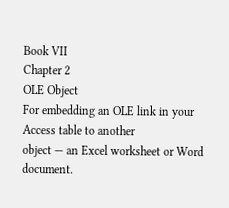Book VII
Chapter 2
OLE Object
For embedding an OLE link in your Access table to another
object — an Excel worksheet or Word document.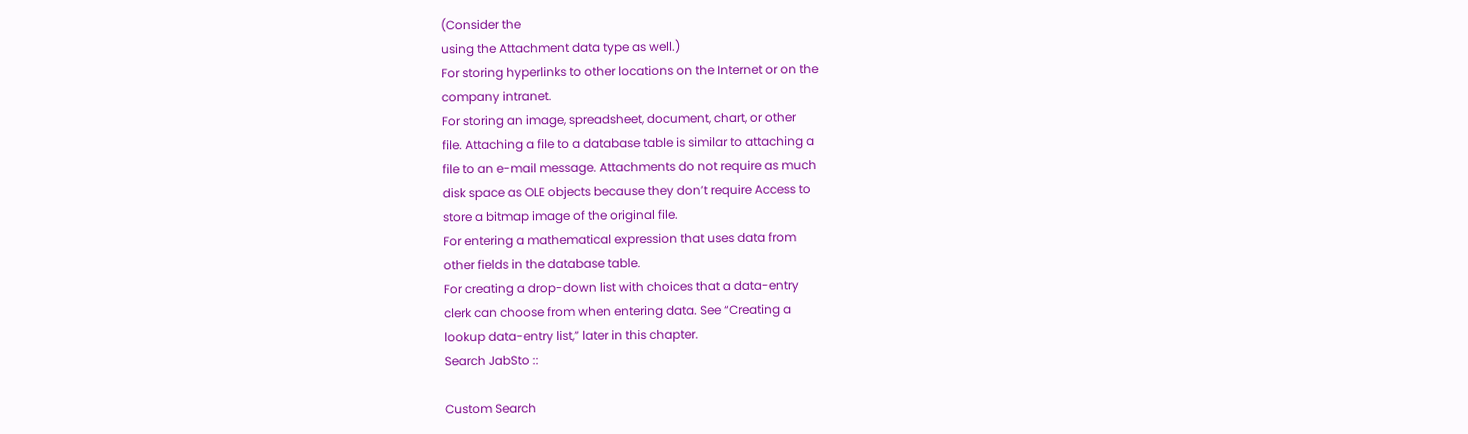(Consider the
using the Attachment data type as well.)
For storing hyperlinks to other locations on the Internet or on the
company intranet.
For storing an image, spreadsheet, document, chart, or other
file. Attaching a file to a database table is similar to attaching a
file to an e-mail message. Attachments do not require as much
disk space as OLE objects because they don’t require Access to
store a bitmap image of the original file.
For entering a mathematical expression that uses data from
other fields in the database table.
For creating a drop-down list with choices that a data-entry
clerk can choose from when entering data. See “Creating a
lookup data-entry list,” later in this chapter.
Search JabSto ::

Custom Search